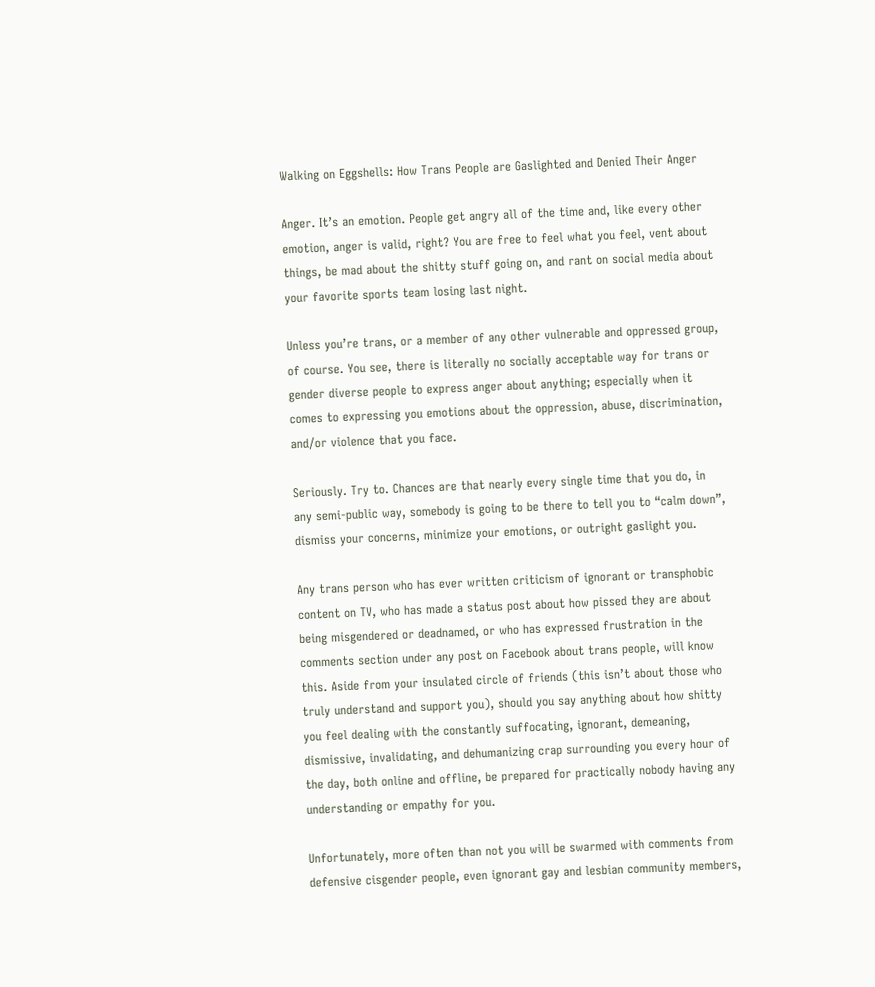Walking on Eggshells: How Trans People are Gaslighted and Denied Their Anger

Anger. It’s an emotion. People get angry all of the time and, like every other emotion, anger is valid, right? You are free to feel what you feel, vent about things, be mad about the shitty stuff going on, and rant on social media about your favorite sports team losing last night.

Unless you’re trans, or a member of any other vulnerable and oppressed group, of course. You see, there is literally no socially acceptable way for trans or gender diverse people to express anger about anything; especially when it comes to expressing you emotions about the oppression, abuse, discrimination, and/or violence that you face.

Seriously. Try to. Chances are that nearly every single time that you do, in any semi-public way, somebody is going to be there to tell you to “calm down”, dismiss your concerns, minimize your emotions, or outright gaslight you.

Any trans person who has ever written criticism of ignorant or transphobic content on TV, who has made a status post about how pissed they are about being misgendered or deadnamed, or who has expressed frustration in the comments section under any post on Facebook about trans people, will know this. Aside from your insulated circle of friends (this isn’t about those who truly understand and support you), should you say anything about how shitty you feel dealing with the constantly suffocating, ignorant, demeaning, dismissive, invalidating, and dehumanizing crap surrounding you every hour of the day, both online and offline, be prepared for practically nobody having any understanding or empathy for you.

Unfortunately, more often than not you will be swarmed with comments from defensive cisgender people, even ignorant gay and lesbian community members,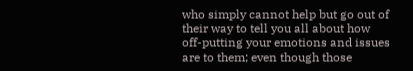who simply cannot help but go out of their way to tell you all about how off-putting your emotions and issues are to them; even though those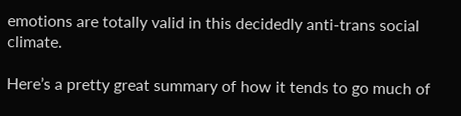emotions are totally valid in this decidedly anti-trans social climate.

Here’s a pretty great summary of how it tends to go much of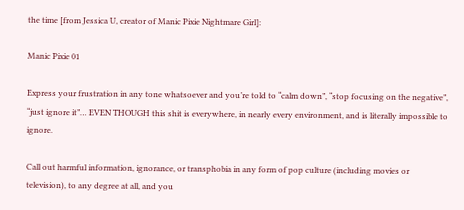the time [from Jessica U, creator of Manic Pixie Nightmare Girl]:

Manic Pixie 01

Express your frustration in any tone whatsoever and you’re told to “calm down”, “stop focusing on the negative”, “just ignore it”… EVEN THOUGH this shit is everywhere, in nearly every environment, and is literally impossible to ignore.

Call out harmful information, ignorance, or transphobia in any form of pop culture (including movies or television), to any degree at all, and you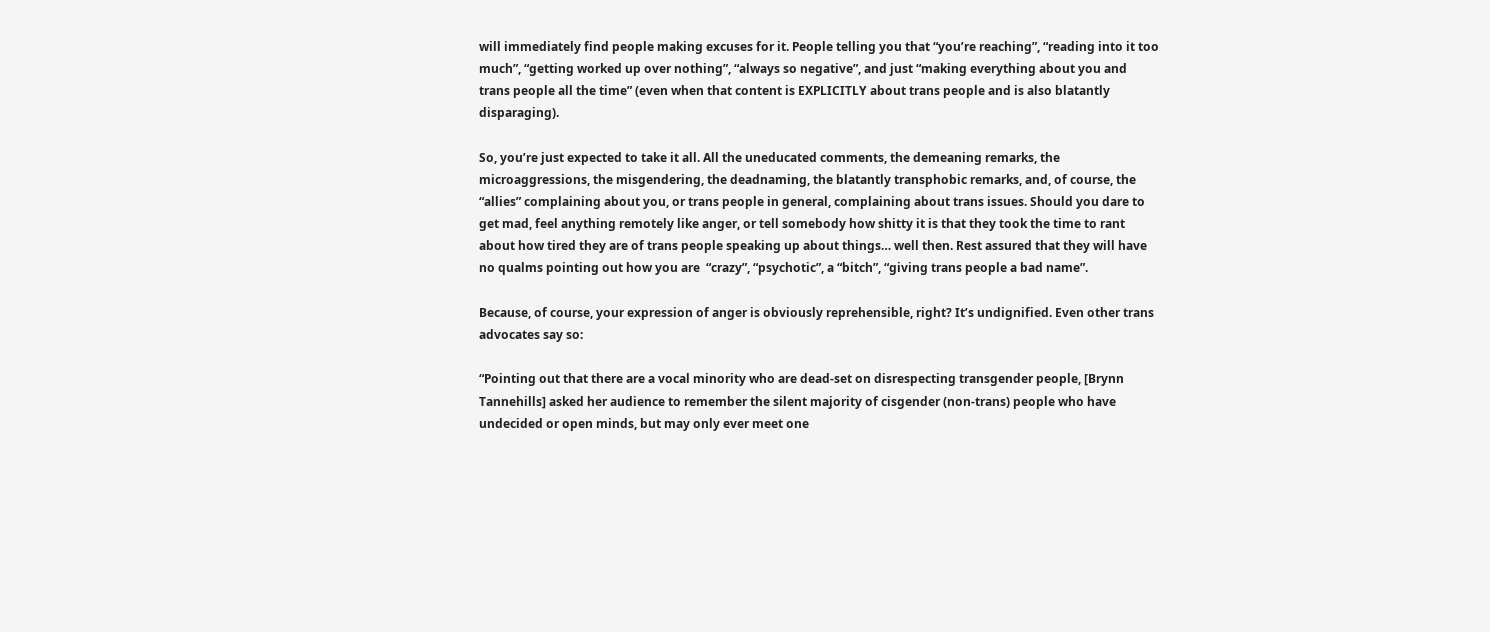will immediately find people making excuses for it. People telling you that “you’re reaching”, “reading into it too much”, “getting worked up over nothing”, “always so negative”, and just “making everything about you and trans people all the time” (even when that content is EXPLICITLY about trans people and is also blatantly disparaging).

So, you’re just expected to take it all. All the uneducated comments, the demeaning remarks, the microaggressions, the misgendering, the deadnaming, the blatantly transphobic remarks, and, of course, the “allies” complaining about you, or trans people in general, complaining about trans issues. Should you dare to get mad, feel anything remotely like anger, or tell somebody how shitty it is that they took the time to rant about how tired they are of trans people speaking up about things… well then. Rest assured that they will have no qualms pointing out how you are  “crazy”, “psychotic”, a “bitch”, “giving trans people a bad name”.

Because, of course, your expression of anger is obviously reprehensible, right? It’s undignified. Even other trans advocates say so:

“Pointing out that there are a vocal minority who are dead-set on disrespecting transgender people, [Brynn Tannehills] asked her audience to remember the silent majority of cisgender (non-trans) people who have undecided or open minds, but may only ever meet one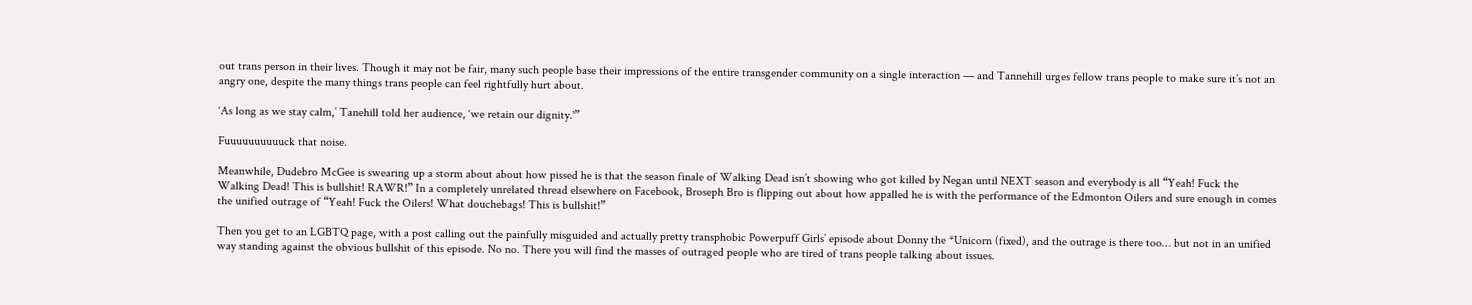out trans person in their lives. Though it may not be fair, many such people base their impressions of the entire transgender community on a single interaction — and Tannehill urges fellow trans people to make sure it’s not an angry one, despite the many things trans people can feel rightfully hurt about.

‘As long as we stay calm,’ Tanehill told her audience, ‘we retain our dignity.'”

Fuuuuuuuuuuck that noise.

Meanwhile, Dudebro McGee is swearing up a storm about about how pissed he is that the season finale of Walking Dead isn’t showing who got killed by Negan until NEXT season and everybody is all “Yeah! Fuck the Walking Dead! This is bullshit! RAWR!” In a completely unrelated thread elsewhere on Facebook, Broseph Bro is flipping out about how appalled he is with the performance of the Edmonton Oilers and sure enough in comes the unified outrage of “Yeah! Fuck the Oilers! What douchebags! This is bullshit!”

Then you get to an LGBTQ page, with a post calling out the painfully misguided and actually pretty transphobic Powerpuff Girls’ episode about Donny the *Unicorn (fixed), and the outrage is there too… but not in an unified way standing against the obvious bullshit of this episode. No no. There you will find the masses of outraged people who are tired of trans people talking about issues.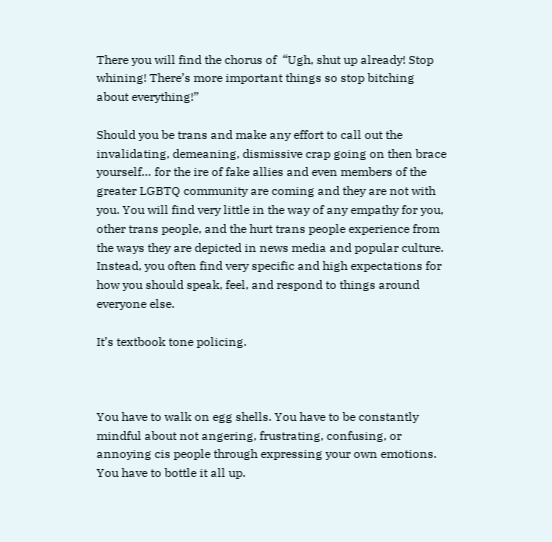There you will find the chorus of  “Ugh, shut up already! Stop whining! There’s more important things so stop bitching about everything!”

Should you be trans and make any effort to call out the invalidating, demeaning, dismissive crap going on then brace yourself… for the ire of fake allies and even members of the greater LGBTQ community are coming and they are not with you. You will find very little in the way of any empathy for you, other trans people, and the hurt trans people experience from the ways they are depicted in news media and popular culture. Instead, you often find very specific and high expectations for how you should speak, feel, and respond to things around everyone else.

It’s textbook tone policing.



You have to walk on egg shells. You have to be constantly mindful about not angering, frustrating, confusing, or annoying cis people through expressing your own emotions. You have to bottle it all up.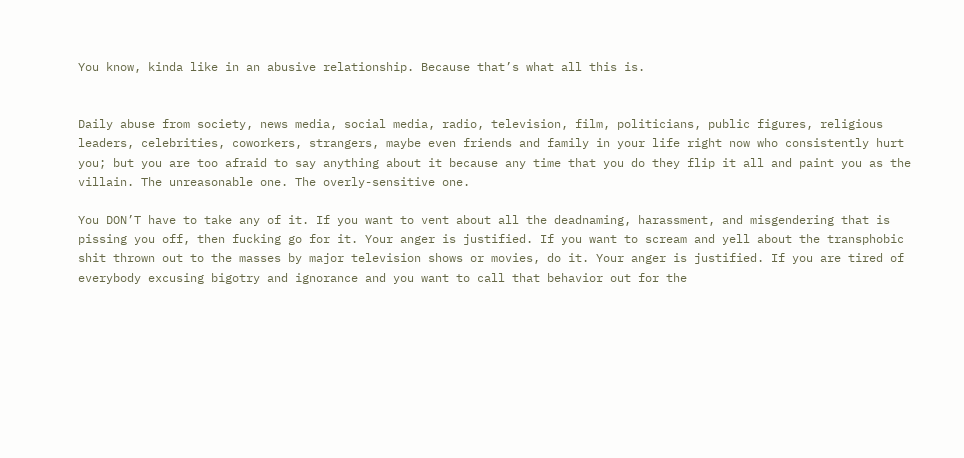You know, kinda like in an abusive relationship. Because that’s what all this is.


Daily abuse from society, news media, social media, radio, television, film, politicians, public figures, religious leaders, celebrities, coworkers, strangers, maybe even friends and family in your life right now who consistently hurt you; but you are too afraid to say anything about it because any time that you do they flip it all and paint you as the villain. The unreasonable one. The overly-sensitive one.

You DON’T have to take any of it. If you want to vent about all the deadnaming, harassment, and misgendering that is pissing you off, then fucking go for it. Your anger is justified. If you want to scream and yell about the transphobic shit thrown out to the masses by major television shows or movies, do it. Your anger is justified. If you are tired of everybody excusing bigotry and ignorance and you want to call that behavior out for the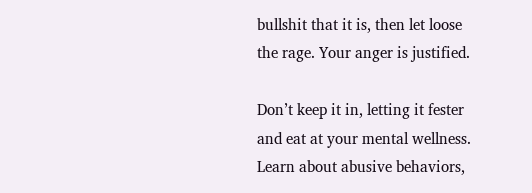bullshit that it is, then let loose the rage. Your anger is justified.

Don’t keep it in, letting it fester and eat at your mental wellness. Learn about abusive behaviors,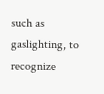such as gaslighting, to recognize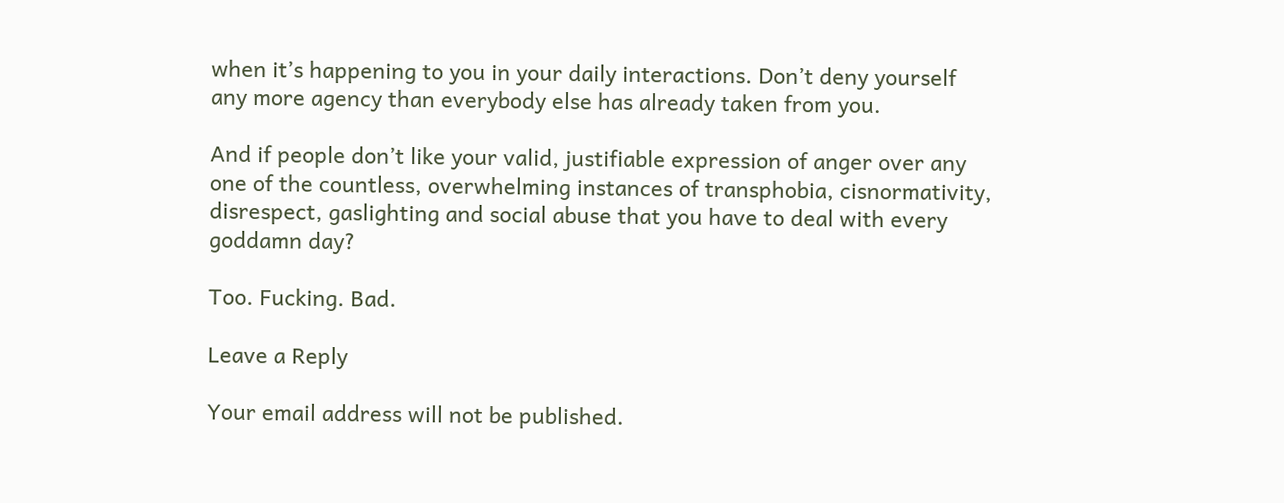when it’s happening to you in your daily interactions. Don’t deny yourself any more agency than everybody else has already taken from you.

And if people don’t like your valid, justifiable expression of anger over any one of the countless, overwhelming instances of transphobia, cisnormativity, disrespect, gaslighting and social abuse that you have to deal with every goddamn day?

Too. Fucking. Bad.

Leave a Reply

Your email address will not be published.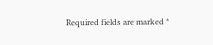Required fields are marked *